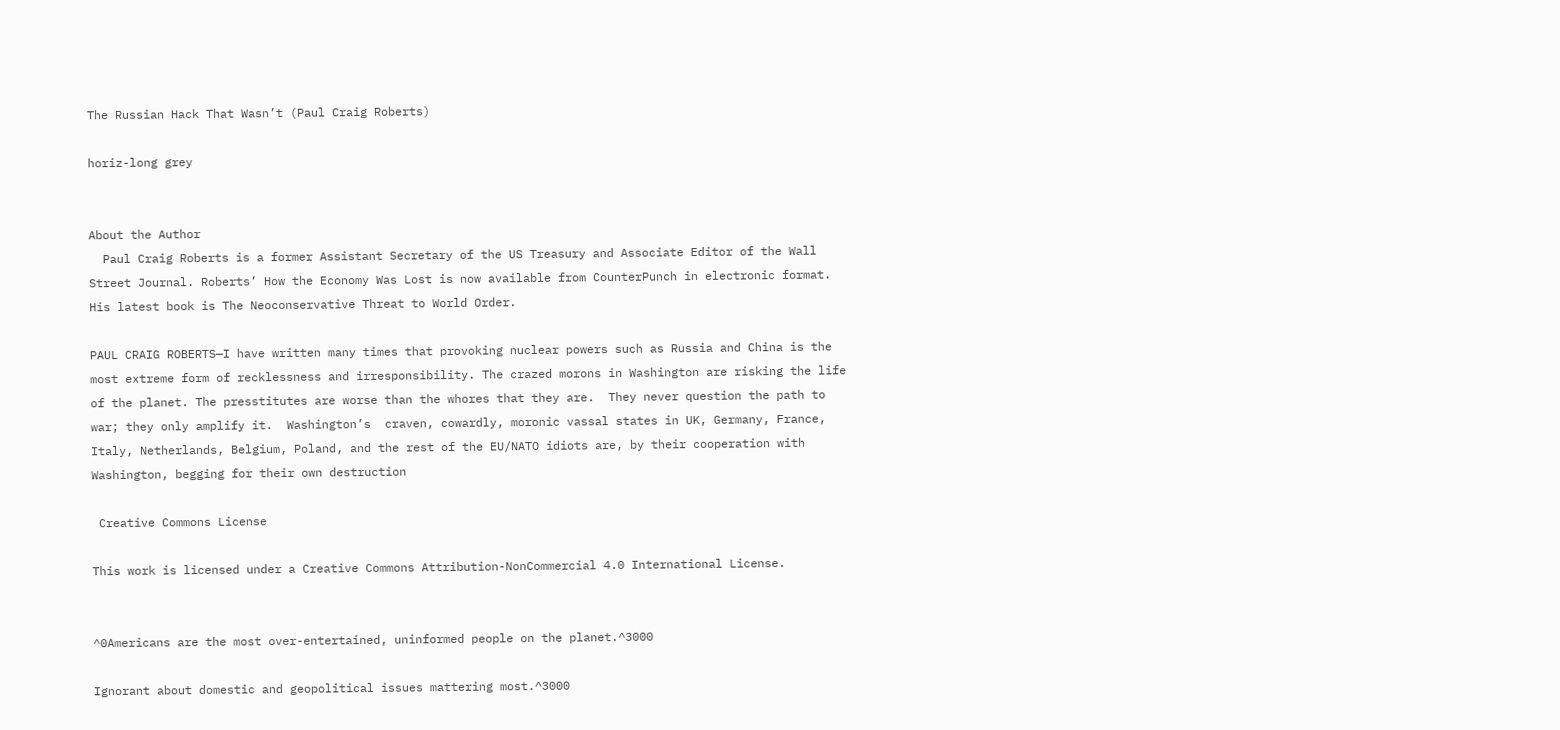The Russian Hack That Wasn’t (Paul Craig Roberts)

horiz-long grey


About the Author
  Paul Craig Roberts is a former Assistant Secretary of the US Treasury and Associate Editor of the Wall Street Journal. Roberts’ How the Economy Was Lost is now available from CounterPunch in electronic format. His latest book is The Neoconservative Threat to World Order.

PAUL CRAIG ROBERTS—I have written many times that provoking nuclear powers such as Russia and China is the most extreme form of recklessness and irresponsibility. The crazed morons in Washington are risking the life of the planet. The presstitutes are worse than the whores that they are.  They never question the path to war; they only amplify it.  Washington’s  craven, cowardly, moronic vassal states in UK, Germany, France, Italy, Netherlands, Belgium, Poland, and the rest of the EU/NATO idiots are, by their cooperation with Washington, begging for their own destruction

 Creative Commons License

This work is licensed under a Creative Commons Attribution-NonCommercial 4.0 International License.


^0Americans are the most over-entertained, uninformed people on the planet.^3000

Ignorant about domestic and geopolitical issues mattering most.^3000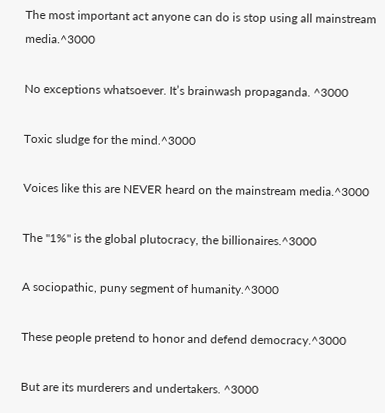The most important act anyone can do is stop using all mainstream media.^3000

No exceptions whatsoever. It’s brainwash propaganda. ^3000

Toxic sludge for the mind.^3000

Voices like this are NEVER heard on the mainstream media.^3000

The "1%" is the global plutocracy, the billionaires.^3000

A sociopathic, puny segment of humanity.^3000

These people pretend to honor and defend democracy.^3000

But are its murderers and undertakers. ^3000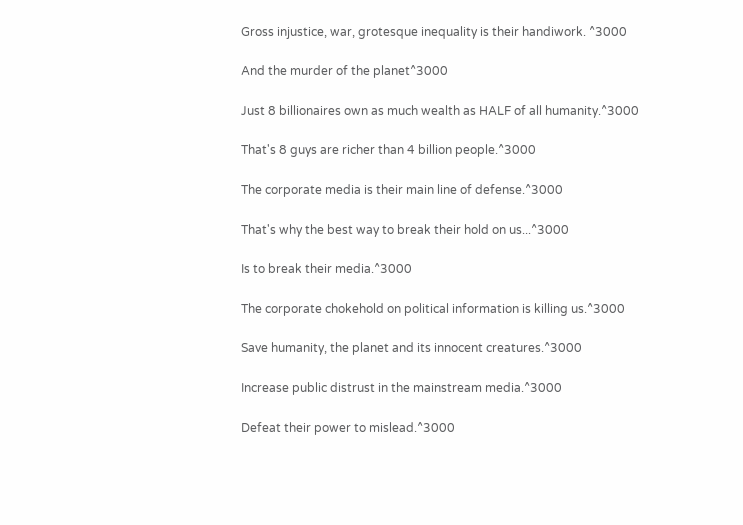Gross injustice, war, grotesque inequality is their handiwork. ^3000

And the murder of the planet^3000

Just 8 billionaires own as much wealth as HALF of all humanity.^3000

That's 8 guys are richer than 4 billion people.^3000

The corporate media is their main line of defense.^3000

That's why the best way to break their hold on us...^3000

Is to break their media.^3000

The corporate chokehold on political information is killing us.^3000

Save humanity, the planet and its innocent creatures.^3000

Increase public distrust in the mainstream media.^3000

Defeat their power to mislead.^3000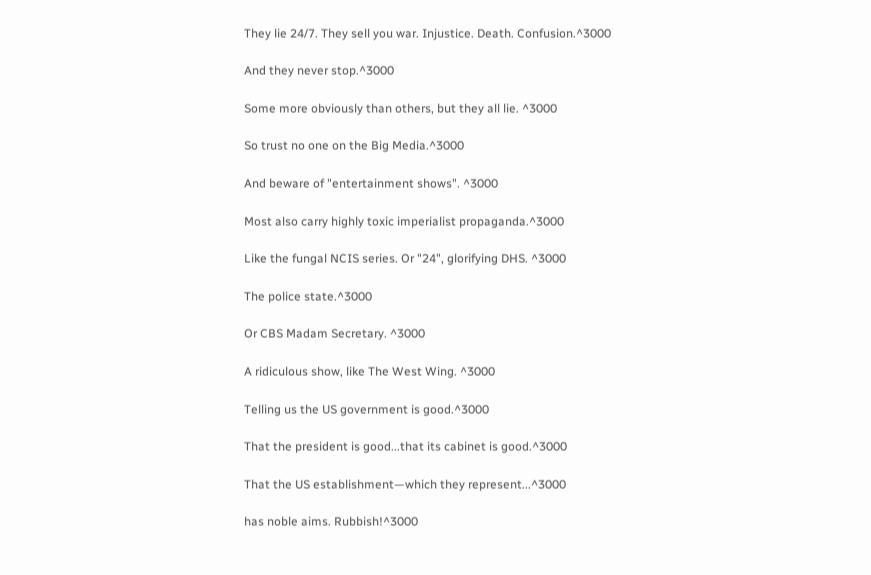They lie 24/7. They sell you war. Injustice. Death. Confusion.^3000

And they never stop.^3000

Some more obviously than others, but they all lie. ^3000

So trust no one on the Big Media.^3000

And beware of "entertainment shows". ^3000

Most also carry highly toxic imperialist propaganda.^3000

Like the fungal NCIS series. Or "24", glorifying DHS. ^3000

The police state.^3000

Or CBS Madam Secretary. ^3000

A ridiculous show, like The West Wing. ^3000

Telling us the US government is good.^3000

That the president is good...that its cabinet is good.^3000

That the US establishment—which they represent...^3000

has noble aims. Rubbish!^3000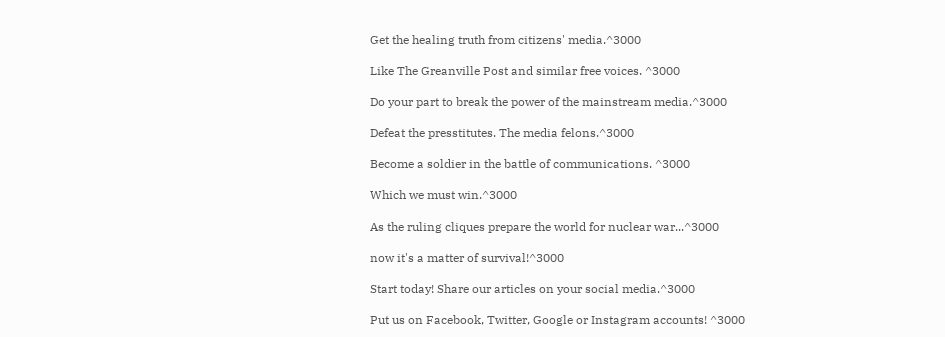Get the healing truth from citizens' media.^3000

Like The Greanville Post and similar free voices. ^3000

Do your part to break the power of the mainstream media.^3000

Defeat the presstitutes. The media felons.^3000

Become a soldier in the battle of communications. ^3000

Which we must win.^3000

As the ruling cliques prepare the world for nuclear war...^3000

now it's a matter of survival!^3000

Start today! Share our articles on your social media.^3000

Put us on Facebook, Twitter, Google or Instagram accounts! ^3000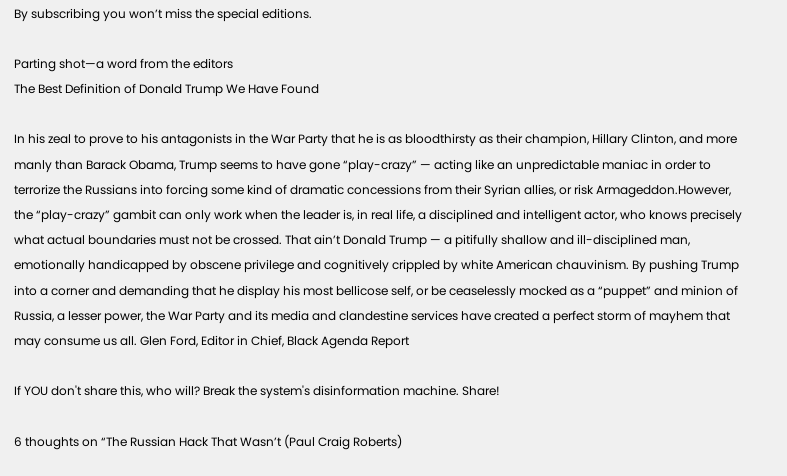By subscribing you won’t miss the special editions.

Parting shot—a word from the editors
The Best Definition of Donald Trump We Have Found

In his zeal to prove to his antagonists in the War Party that he is as bloodthirsty as their champion, Hillary Clinton, and more manly than Barack Obama, Trump seems to have gone “play-crazy” — acting like an unpredictable maniac in order to terrorize the Russians into forcing some kind of dramatic concessions from their Syrian allies, or risk Armageddon.However, the “play-crazy” gambit can only work when the leader is, in real life, a disciplined and intelligent actor, who knows precisely what actual boundaries must not be crossed. That ain’t Donald Trump — a pitifully shallow and ill-disciplined man, emotionally handicapped by obscene privilege and cognitively crippled by white American chauvinism. By pushing Trump into a corner and demanding that he display his most bellicose self, or be ceaselessly mocked as a “puppet” and minion of Russia, a lesser power, the War Party and its media and clandestine services have created a perfect storm of mayhem that may consume us all. Glen Ford, Editor in Chief, Black Agenda Report

If YOU don't share this, who will? Break the system's disinformation machine. Share!

6 thoughts on “The Russian Hack That Wasn’t (Paul Craig Roberts)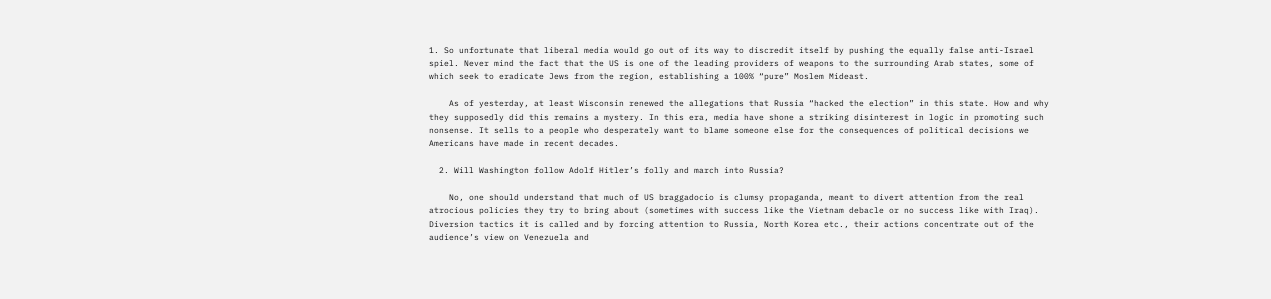1. So unfortunate that liberal media would go out of its way to discredit itself by pushing the equally false anti-Israel spiel. Never mind the fact that the US is one of the leading providers of weapons to the surrounding Arab states, some of which seek to eradicate Jews from the region, establishing a 100% “pure” Moslem Mideast.

    As of yesterday, at least Wisconsin renewed the allegations that Russia “hacked the election” in this state. How and why they supposedly did this remains a mystery. In this era, media have shone a striking disinterest in logic in promoting such nonsense. It sells to a people who desperately want to blame someone else for the consequences of political decisions we Americans have made in recent decades.

  2. Will Washington follow Adolf Hitler’s folly and march into Russia?

    No, one should understand that much of US braggadocio is clumsy propaganda, meant to divert attention from the real atrocious policies they try to bring about (sometimes with success like the Vietnam debacle or no success like with Iraq). Diversion tactics it is called and by forcing attention to Russia, North Korea etc., their actions concentrate out of the audience’s view on Venezuela and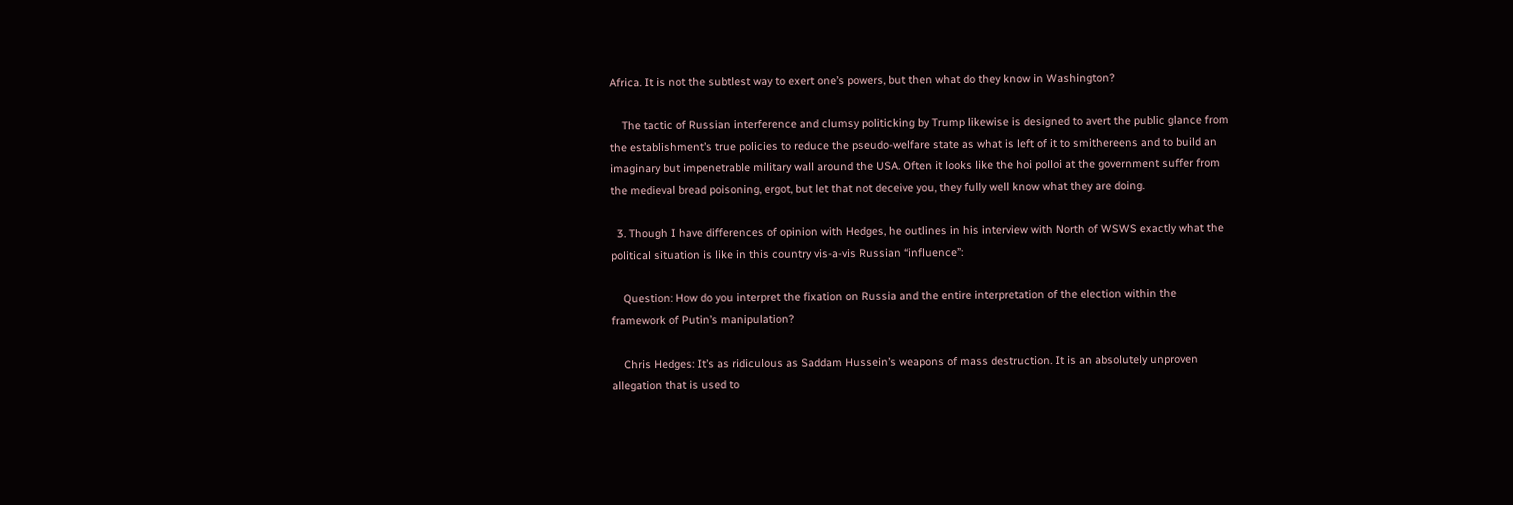Africa. It is not the subtlest way to exert one’s powers, but then what do they know in Washington?

    The tactic of Russian interference and clumsy politicking by Trump likewise is designed to avert the public glance from the establishment’s true policies to reduce the pseudo-welfare state as what is left of it to smithereens and to build an imaginary but impenetrable military wall around the USA. Often it looks like the hoi polloi at the government suffer from the medieval bread poisoning, ergot, but let that not deceive you, they fully well know what they are doing.

  3. Though I have differences of opinion with Hedges, he outlines in his interview with North of WSWS exactly what the political situation is like in this country vis-a-vis Russian “influence”:

    Question: How do you interpret the fixation on Russia and the entire interpretation of the election within the framework of Putin’s manipulation?

    Chris Hedges: It’s as ridiculous as Saddam Hussein’s weapons of mass destruction. It is an absolutely unproven allegation that is used to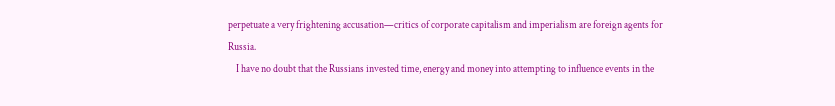perpetuate a very frightening accusation—critics of corporate capitalism and imperialism are foreign agents for Russia.
    I have no doubt that the Russians invested time, energy and money into attempting to influence events in the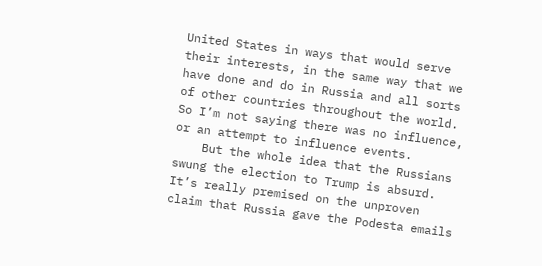United States in ways that would serve their interests, in the same way that we have done and do in Russia and all sorts of other countries throughout the world. So I’m not saying there was no influence, or an attempt to influence events.
    But the whole idea that the Russians swung the election to Trump is absurd. It’s really premised on the unproven claim that Russia gave the Podesta emails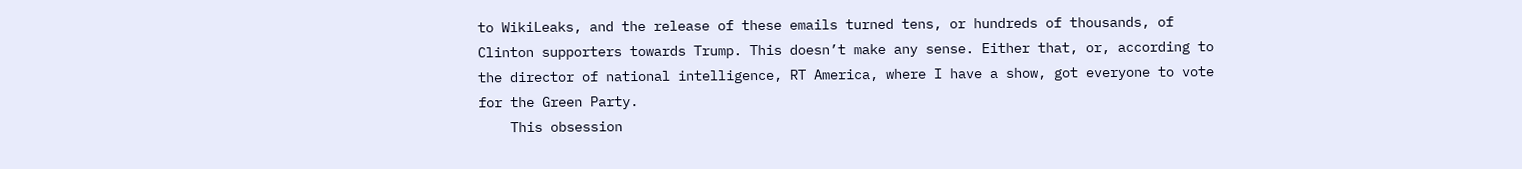to WikiLeaks, and the release of these emails turned tens, or hundreds of thousands, of Clinton supporters towards Trump. This doesn’t make any sense. Either that, or, according to the director of national intelligence, RT America, where I have a show, got everyone to vote for the Green Party.
    This obsession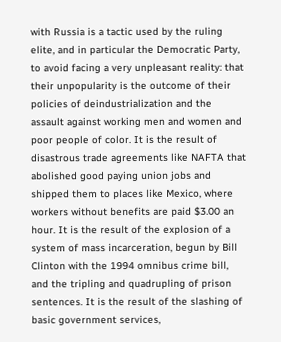with Russia is a tactic used by the ruling elite, and in particular the Democratic Party, to avoid facing a very unpleasant reality: that their unpopularity is the outcome of their policies of deindustrialization and the assault against working men and women and poor people of color. It is the result of disastrous trade agreements like NAFTA that abolished good paying union jobs and shipped them to places like Mexico, where workers without benefits are paid $3.00 an hour. It is the result of the explosion of a system of mass incarceration, begun by Bill Clinton with the 1994 omnibus crime bill, and the tripling and quadrupling of prison sentences. It is the result of the slashing of basic government services,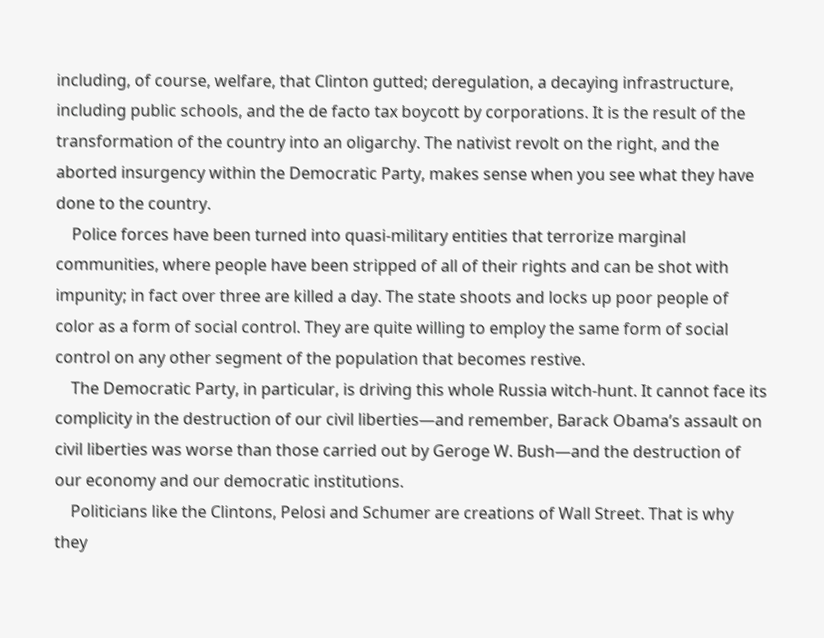including, of course, welfare, that Clinton gutted; deregulation, a decaying infrastructure, including public schools, and the de facto tax boycott by corporations. It is the result of the transformation of the country into an oligarchy. The nativist revolt on the right, and the aborted insurgency within the Democratic Party, makes sense when you see what they have done to the country.
    Police forces have been turned into quasi-military entities that terrorize marginal communities, where people have been stripped of all of their rights and can be shot with impunity; in fact over three are killed a day. The state shoots and locks up poor people of color as a form of social control. They are quite willing to employ the same form of social control on any other segment of the population that becomes restive.
    The Democratic Party, in particular, is driving this whole Russia witch-hunt. It cannot face its complicity in the destruction of our civil liberties—and remember, Barack Obama’s assault on civil liberties was worse than those carried out by Geroge W. Bush—and the destruction of our economy and our democratic institutions.
    Politicians like the Clintons, Pelosi and Schumer are creations of Wall Street. That is why they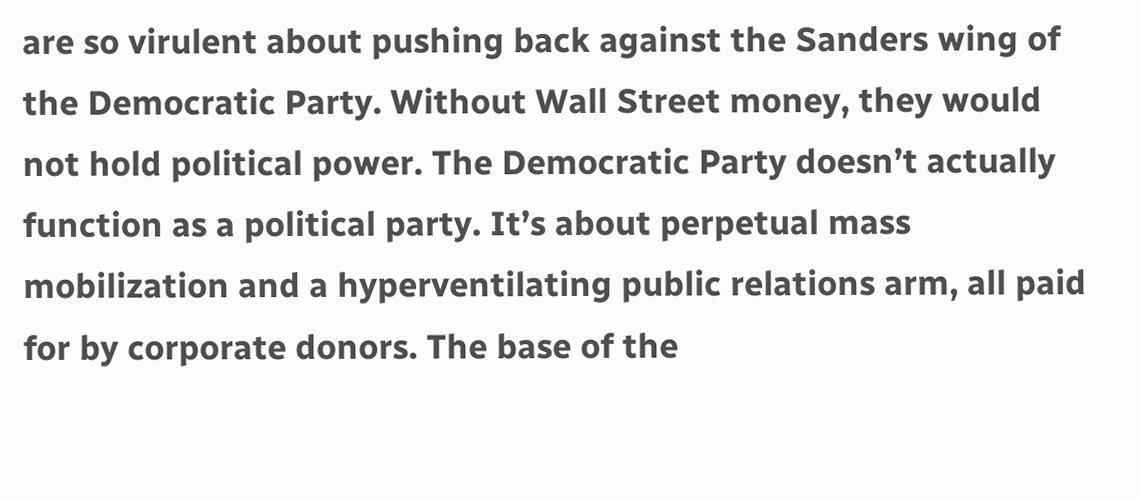are so virulent about pushing back against the Sanders wing of the Democratic Party. Without Wall Street money, they would not hold political power. The Democratic Party doesn’t actually function as a political party. It’s about perpetual mass mobilization and a hyperventilating public relations arm, all paid for by corporate donors. The base of the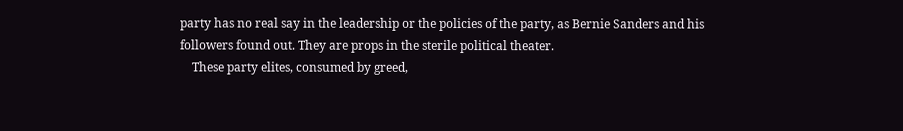party has no real say in the leadership or the policies of the party, as Bernie Sanders and his followers found out. They are props in the sterile political theater.
    These party elites, consumed by greed,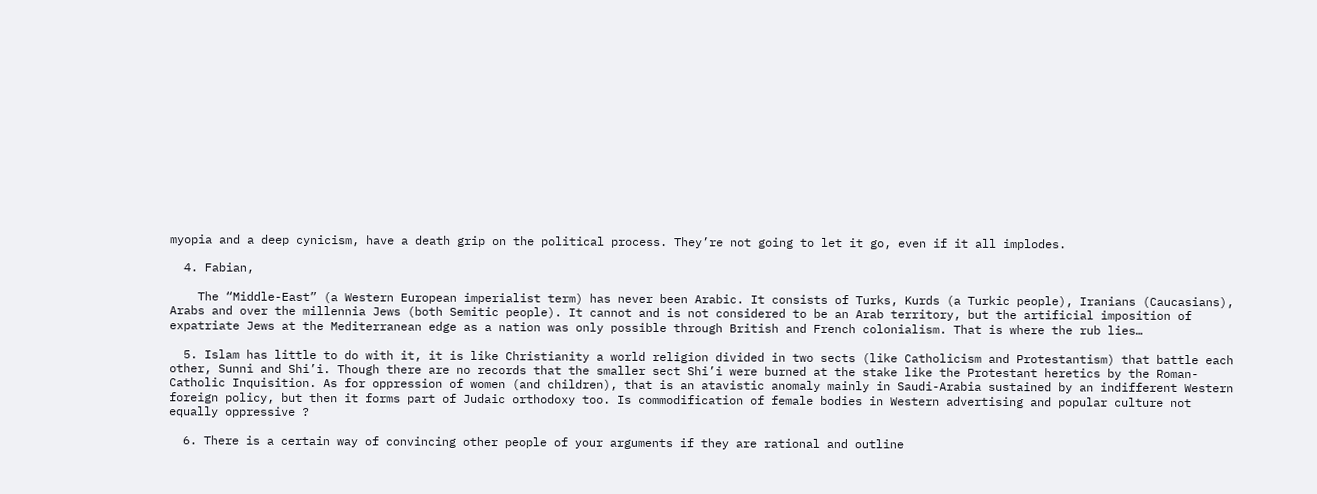myopia and a deep cynicism, have a death grip on the political process. They’re not going to let it go, even if it all implodes.

  4. Fabian,

    The “Middle-East” (a Western European imperialist term) has never been Arabic. It consists of Turks, Kurds (a Turkic people), Iranians (Caucasians), Arabs and over the millennia Jews (both Semitic people). It cannot and is not considered to be an Arab territory, but the artificial imposition of expatriate Jews at the Mediterranean edge as a nation was only possible through British and French colonialism. That is where the rub lies…

  5. Islam has little to do with it, it is like Christianity a world religion divided in two sects (like Catholicism and Protestantism) that battle each other, Sunni and Shi’i. Though there are no records that the smaller sect Shi’i were burned at the stake like the Protestant heretics by the Roman-Catholic Inquisition. As for oppression of women (and children), that is an atavistic anomaly mainly in Saudi-Arabia sustained by an indifferent Western foreign policy, but then it forms part of Judaic orthodoxy too. Is commodification of female bodies in Western advertising and popular culture not equally oppressive ?

  6. There is a certain way of convincing other people of your arguments if they are rational and outline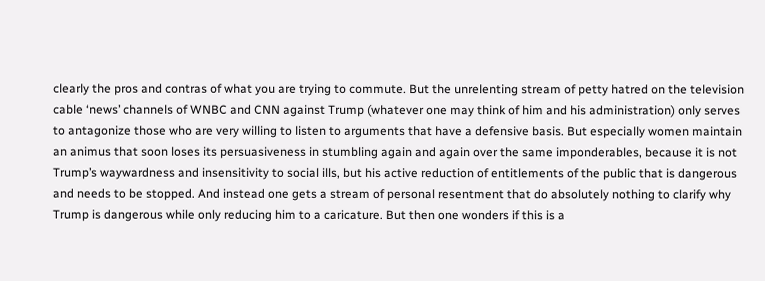clearly the pros and contras of what you are trying to commute. But the unrelenting stream of petty hatred on the television cable ‘news’ channels of WNBC and CNN against Trump (whatever one may think of him and his administration) only serves to antagonize those who are very willing to listen to arguments that have a defensive basis. But especially women maintain an animus that soon loses its persuasiveness in stumbling again and again over the same imponderables, because it is not Trump’s waywardness and insensitivity to social ills, but his active reduction of entitlements of the public that is dangerous and needs to be stopped. And instead one gets a stream of personal resentment that do absolutely nothing to clarify why Trump is dangerous while only reducing him to a caricature. But then one wonders if this is a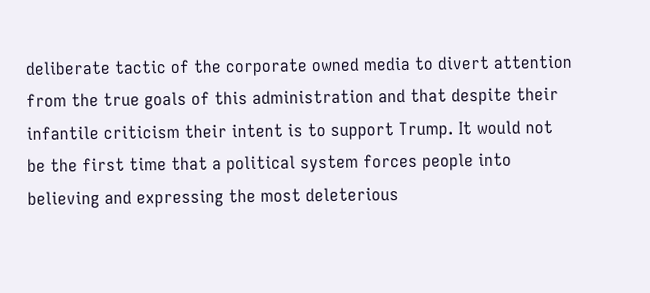deliberate tactic of the corporate owned media to divert attention from the true goals of this administration and that despite their infantile criticism their intent is to support Trump. It would not be the first time that a political system forces people into believing and expressing the most deleterious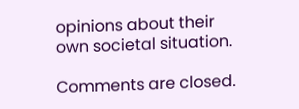opinions about their own societal situation.

Comments are closed.